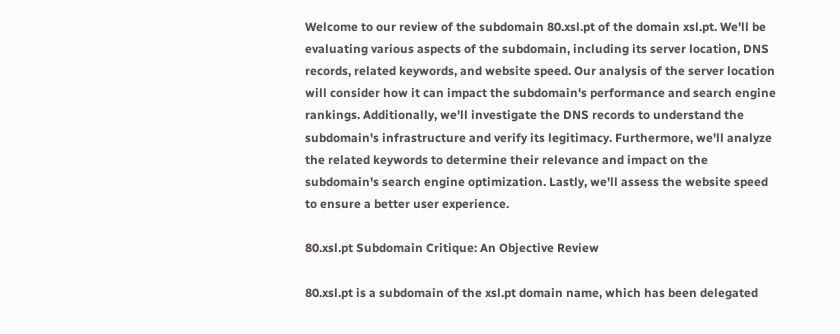Welcome to our review of the subdomain 80.xsl.pt of the domain xsl.pt. We'll be evaluating various aspects of the subdomain, including its server location, DNS records, related keywords, and website speed. Our analysis of the server location will consider how it can impact the subdomain's performance and search engine rankings. Additionally, we'll investigate the DNS records to understand the subdomain's infrastructure and verify its legitimacy. Furthermore, we'll analyze the related keywords to determine their relevance and impact on the subdomain's search engine optimization. Lastly, we'll assess the website speed to ensure a better user experience.

80.xsl.pt Subdomain Critique: An Objective Review

80.xsl.pt is a subdomain of the xsl.pt domain name, which has been delegated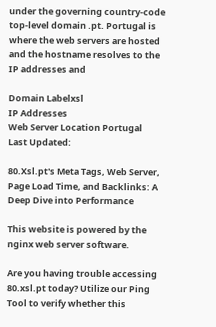under the governing country-code top-level domain .pt. Portugal is where the web servers are hosted and the hostname resolves to the IP addresses and

Domain Labelxsl
IP Addresses
Web Server Location Portugal
Last Updated:

80.Xsl.pt's Meta Tags, Web Server, Page Load Time, and Backlinks: A Deep Dive into Performance

This website is powered by the nginx web server software.

Are you having trouble accessing 80.xsl.pt today? Utilize our Ping Tool to verify whether this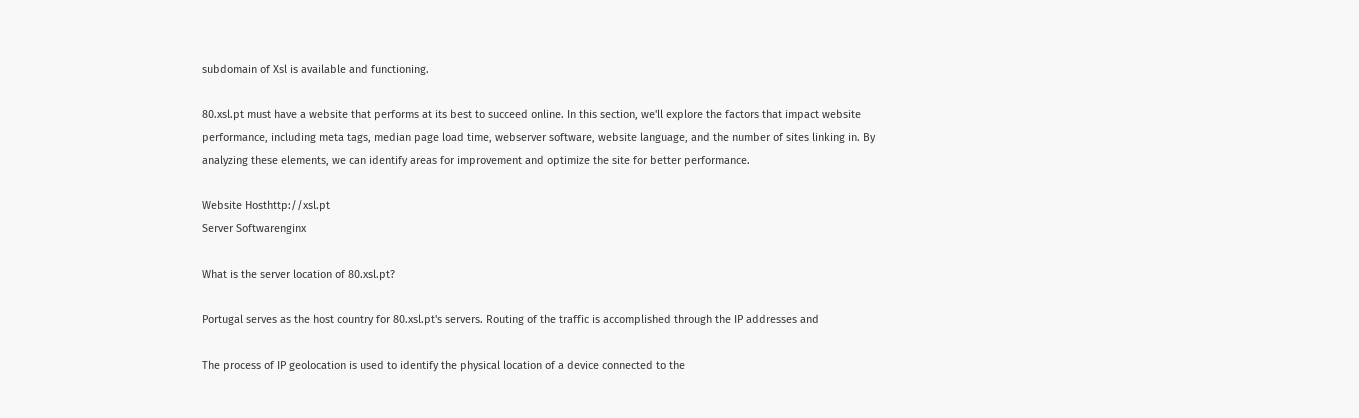subdomain of Xsl is available and functioning.

80.xsl.pt must have a website that performs at its best to succeed online. In this section, we'll explore the factors that impact website performance, including meta tags, median page load time, webserver software, website language, and the number of sites linking in. By analyzing these elements, we can identify areas for improvement and optimize the site for better performance.

Website Hosthttp://xsl.pt
Server Softwarenginx

What is the server location of 80.xsl.pt?

Portugal serves as the host country for 80.xsl.pt's servers. Routing of the traffic is accomplished through the IP addresses and

The process of IP geolocation is used to identify the physical location of a device connected to the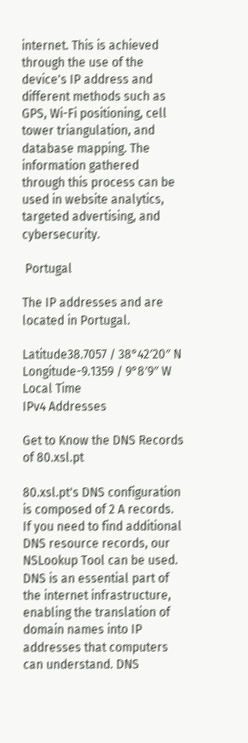internet. This is achieved through the use of the device's IP address and different methods such as GPS, Wi-Fi positioning, cell tower triangulation, and database mapping. The information gathered through this process can be used in website analytics, targeted advertising, and cybersecurity.

 Portugal

The IP addresses and are located in Portugal.

Latitude38.7057 / 38°42′20″ N
Longitude-9.1359 / 9°8′9″ W
Local Time
IPv4 Addresses

Get to Know the DNS Records of 80.xsl.pt

80.xsl.pt's DNS configuration is composed of 2 A records. If you need to find additional DNS resource records, our NSLookup Tool can be used. DNS is an essential part of the internet infrastructure, enabling the translation of domain names into IP addresses that computers can understand. DNS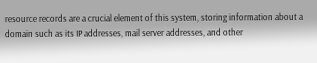resource records are a crucial element of this system, storing information about a domain such as its IP addresses, mail server addresses, and other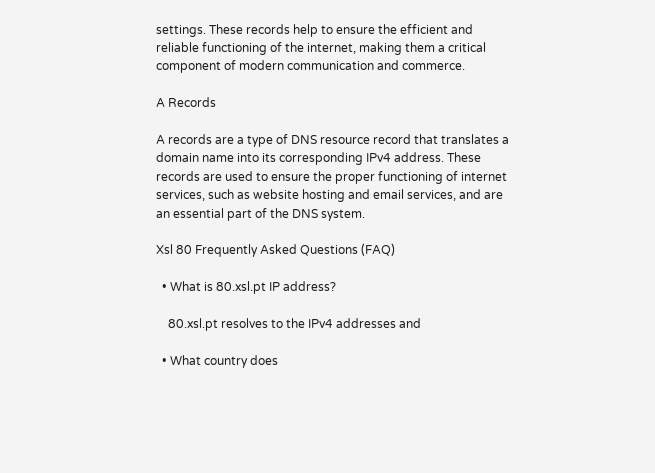settings. These records help to ensure the efficient and reliable functioning of the internet, making them a critical component of modern communication and commerce.

A Records

A records are a type of DNS resource record that translates a domain name into its corresponding IPv4 address. These records are used to ensure the proper functioning of internet services, such as website hosting and email services, and are an essential part of the DNS system.

Xsl 80 Frequently Asked Questions (FAQ)

  • What is 80.xsl.pt IP address?

    80.xsl.pt resolves to the IPv4 addresses and

  • What country does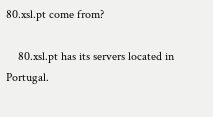80.xsl.pt come from?

    80.xsl.pt has its servers located in Portugal.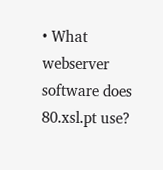• What webserver software does 80.xsl.pt use?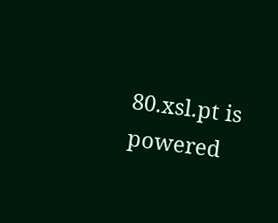80.xsl.pt is powered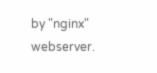by "nginx" webserver.